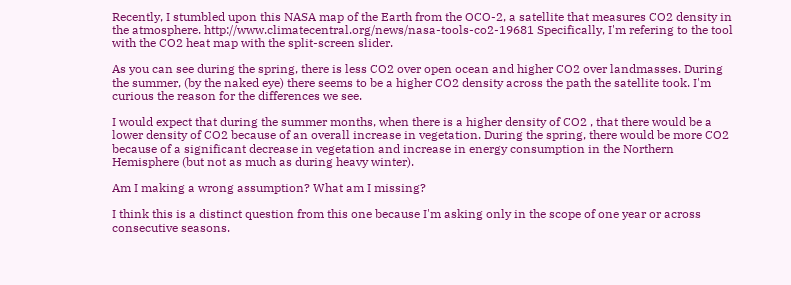Recently, I stumbled upon this NASA map of the Earth from the OCO-2, a satellite that measures CO2 density in the atmosphere. http://www.climatecentral.org/news/nasa-tools-co2-19681 Specifically, I'm refering to the tool with the CO2 heat map with the split-screen slider.

As you can see during the spring, there is less CO2 over open ocean and higher CO2 over landmasses. During the summer, (by the naked eye) there seems to be a higher CO2 density across the path the satellite took. I'm curious the reason for the differences we see.

I would expect that during the summer months, when there is a higher density of CO2 , that there would be a lower density of CO2 because of an overall increase in vegetation. During the spring, there would be more CO2 because of a significant decrease in vegetation and increase in energy consumption in the Northern Hemisphere (but not as much as during heavy winter).

Am I making a wrong assumption? What am I missing?

I think this is a distinct question from this one because I'm asking only in the scope of one year or across consecutive seasons.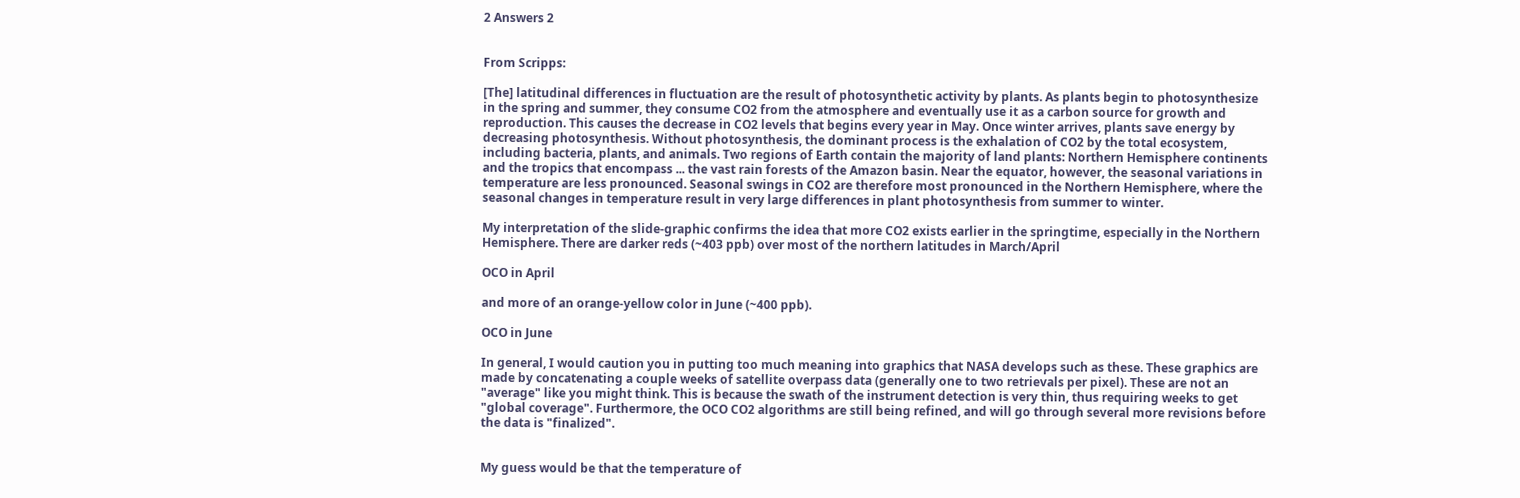2 Answers 2


From Scripps:

[The] latitudinal differences in fluctuation are the result of photosynthetic activity by plants. As plants begin to photosynthesize in the spring and summer, they consume CO2 from the atmosphere and eventually use it as a carbon source for growth and reproduction. This causes the decrease in CO2 levels that begins every year in May. Once winter arrives, plants save energy by decreasing photosynthesis. Without photosynthesis, the dominant process is the exhalation of CO2 by the total ecosystem, including bacteria, plants, and animals. Two regions of Earth contain the majority of land plants: Northern Hemisphere continents and the tropics that encompass ... the vast rain forests of the Amazon basin. Near the equator, however, the seasonal variations in temperature are less pronounced. Seasonal swings in CO2 are therefore most pronounced in the Northern Hemisphere, where the seasonal changes in temperature result in very large differences in plant photosynthesis from summer to winter.

My interpretation of the slide-graphic confirms the idea that more CO2 exists earlier in the springtime, especially in the Northern Hemisphere. There are darker reds (~403 ppb) over most of the northern latitudes in March/April

OCO in April

and more of an orange-yellow color in June (~400 ppb).

OCO in June

In general, I would caution you in putting too much meaning into graphics that NASA develops such as these. These graphics are made by concatenating a couple weeks of satellite overpass data (generally one to two retrievals per pixel). These are not an "average" like you might think. This is because the swath of the instrument detection is very thin, thus requiring weeks to get "global coverage". Furthermore, the OCO CO2 algorithms are still being refined, and will go through several more revisions before the data is "finalized".


My guess would be that the temperature of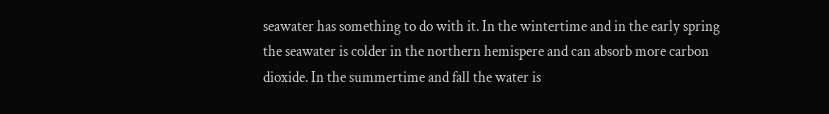seawater has something to do with it. In the wintertime and in the early spring the seawater is colder in the northern hemispere and can absorb more carbon dioxide. In the summertime and fall the water is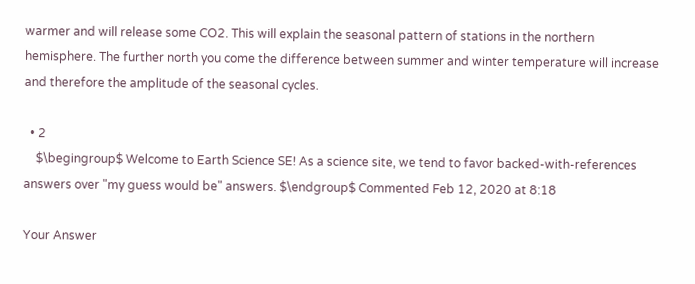warmer and will release some CO2. This will explain the seasonal pattern of stations in the northern hemisphere. The further north you come the difference between summer and winter temperature will increase and therefore the amplitude of the seasonal cycles.

  • 2
    $\begingroup$ Welcome to Earth Science SE! As a science site, we tend to favor backed-with-references answers over "my guess would be" answers. $\endgroup$ Commented Feb 12, 2020 at 8:18

Your Answer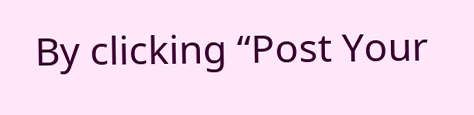By clicking “Post Your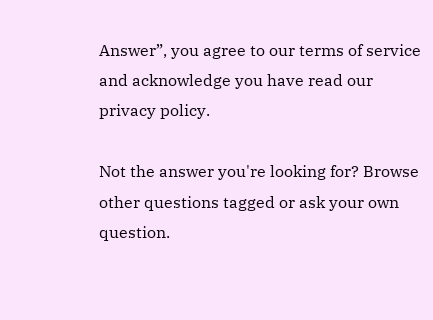Answer”, you agree to our terms of service and acknowledge you have read our privacy policy.

Not the answer you're looking for? Browse other questions tagged or ask your own question.